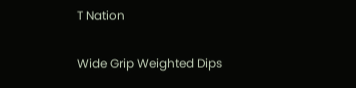T Nation

Wide Grip Weighted Dips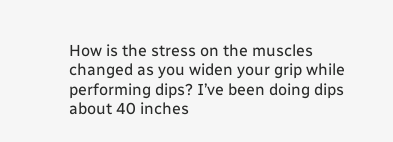How is the stress on the muscles changed as you widen your grip while performing dips? I’ve been doing dips about 40 inches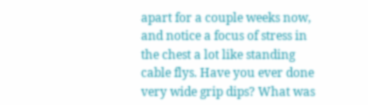apart for a couple weeks now, and notice a focus of stress in the chest a lot like standing cable flys. Have you ever done very wide grip dips? What was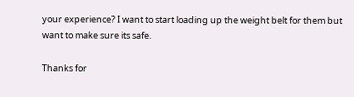your experience? I want to start loading up the weight belt for them but want to make sure its safe.

Thanks for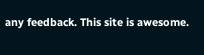any feedback. This site is awesome.